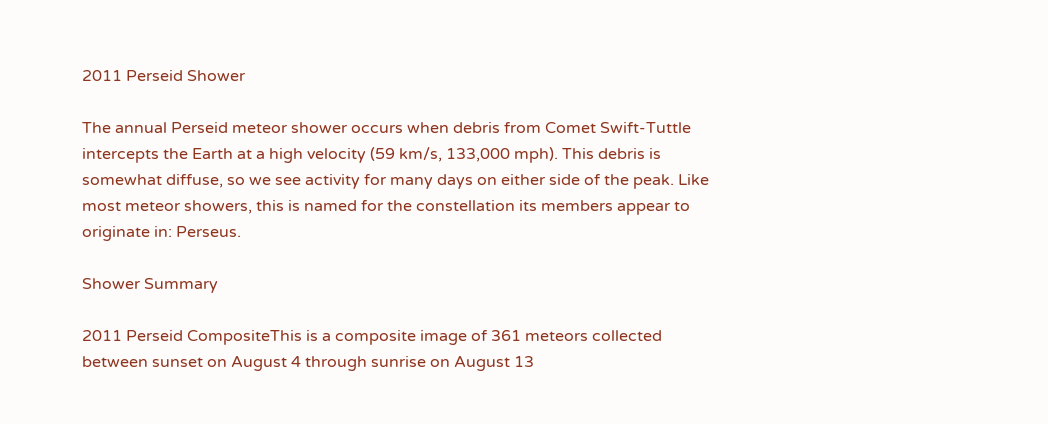2011 Perseid Shower

The annual Perseid meteor shower occurs when debris from Comet Swift-Tuttle intercepts the Earth at a high velocity (59 km/s, 133,000 mph). This debris is somewhat diffuse, so we see activity for many days on either side of the peak. Like most meteor showers, this is named for the constellation its members appear to originate in: Perseus.

Shower Summary

2011 Perseid CompositeThis is a composite image of 361 meteors collected between sunset on August 4 through sunrise on August 13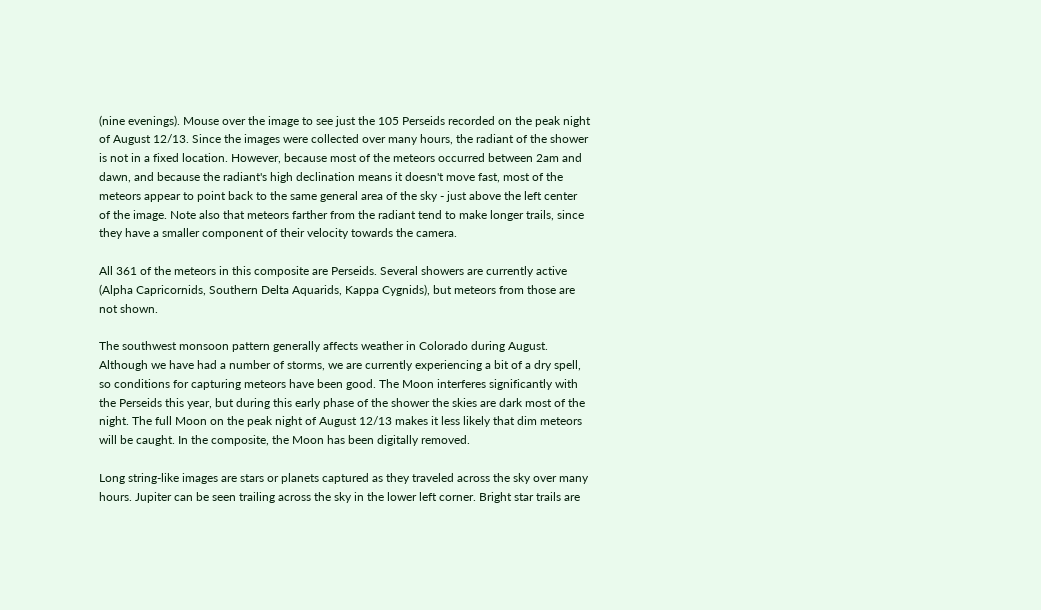(nine evenings). Mouse over the image to see just the 105 Perseids recorded on the peak night of August 12/13. Since the images were collected over many hours, the radiant of the shower is not in a fixed location. However, because most of the meteors occurred between 2am and dawn, and because the radiant's high declination means it doesn't move fast, most of the meteors appear to point back to the same general area of the sky - just above the left center of the image. Note also that meteors farther from the radiant tend to make longer trails, since they have a smaller component of their velocity towards the camera.

All 361 of the meteors in this composite are Perseids. Several showers are currently active (Alpha Capricornids, Southern Delta Aquarids, Kappa Cygnids), but meteors from those are not shown.

The southwest monsoon pattern generally affects weather in Colorado during August. Although we have had a number of storms, we are currently experiencing a bit of a dry spell, so conditions for capturing meteors have been good. The Moon interferes significantly with the Perseids this year, but during this early phase of the shower the skies are dark most of the night. The full Moon on the peak night of August 12/13 makes it less likely that dim meteors will be caught. In the composite, the Moon has been digitally removed.

Long string-like images are stars or planets captured as they traveled across the sky over many hours. Jupiter can be seen trailing across the sky in the lower left corner. Bright star trails are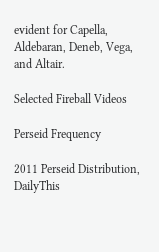evident for Capella, Aldebaran, Deneb, Vega, and Altair.

Selected Fireball Videos

Perseid Frequency

2011 Perseid Distribution, DailyThis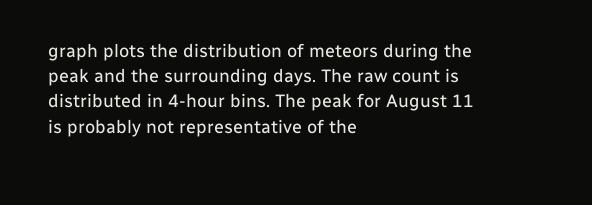graph plots the distribution of meteors during the peak and the surrounding days. The raw count is distributed in 4-hour bins. The peak for August 11 is probably not representative of the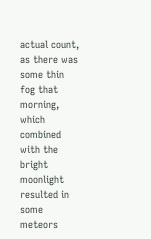actual count, as there was some thin fog that morning, which combined with the bright moonlight resulted in some meteors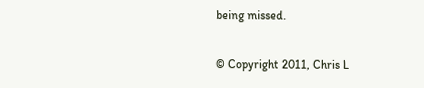being missed.


© Copyright 2011, Chris L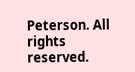Peterson. All rights reserved.